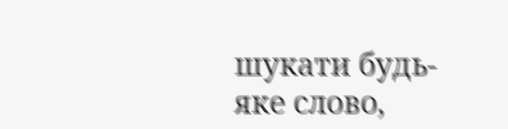шукати будь-яке слово,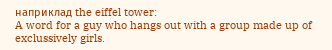наприклад the eiffel tower:
A word for a guy who hangs out with a group made up of exclussively girls.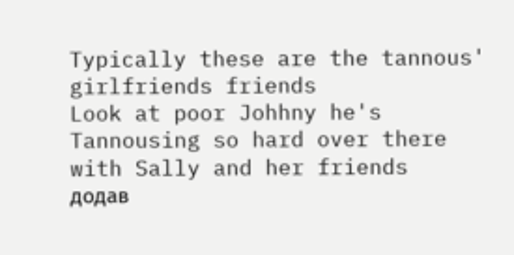Typically these are the tannous' girlfriends friends
Look at poor Johhny he's Tannousing so hard over there with Sally and her friends
додав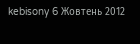kebisony 6 Жовтень 2012